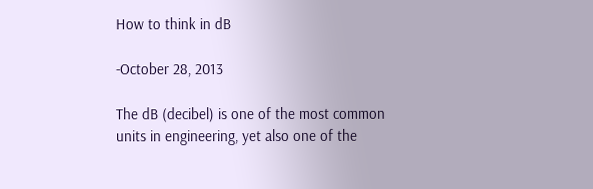How to think in dB

-October 28, 2013

The dB (decibel) is one of the most common units in engineering, yet also one of the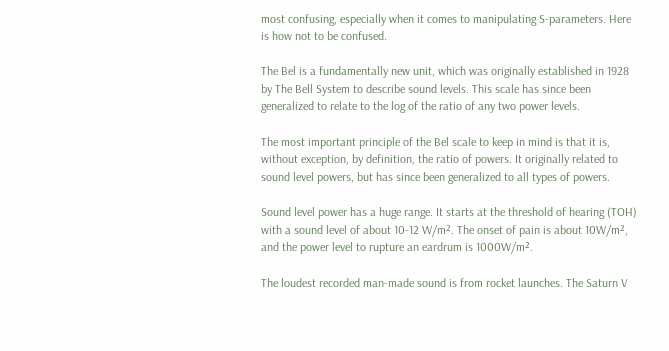most confusing, especially when it comes to manipulating S-parameters. Here is how not to be confused.

The Bel is a fundamentally new unit, which was originally established in 1928 by The Bell System to describe sound levels. This scale has since been generalized to relate to the log of the ratio of any two power levels.

The most important principle of the Bel scale to keep in mind is that it is, without exception, by definition, the ratio of powers. It originally related to sound level powers, but has since been generalized to all types of powers.

Sound level power has a huge range. It starts at the threshold of hearing (TOH) with a sound level of about 10-12 W/m². The onset of pain is about 10W/m², and the power level to rupture an eardrum is 1000W/m².

The loudest recorded man-made sound is from rocket launches. The Saturn V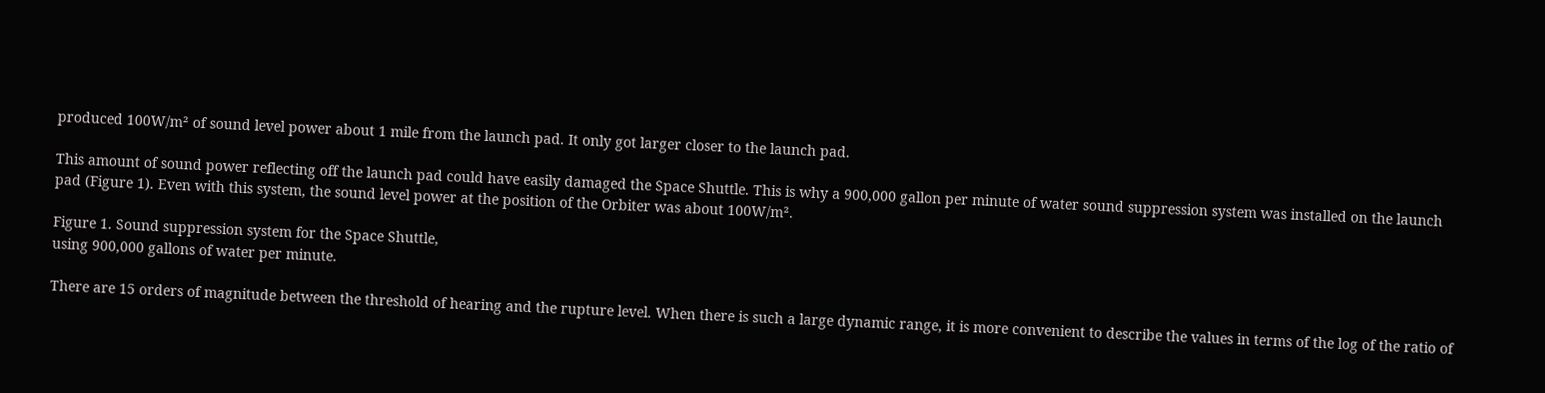produced 100W/m² of sound level power about 1 mile from the launch pad. It only got larger closer to the launch pad.

This amount of sound power reflecting off the launch pad could have easily damaged the Space Shuttle. This is why a 900,000 gallon per minute of water sound suppression system was installed on the launch pad (Figure 1). Even with this system, the sound level power at the position of the Orbiter was about 100W/m².

Figure 1. Sound suppression system for the Space Shuttle,
using 900,000 gallons of water per minute.

There are 15 orders of magnitude between the threshold of hearing and the rupture level. When there is such a large dynamic range, it is more convenient to describe the values in terms of the log of the ratio of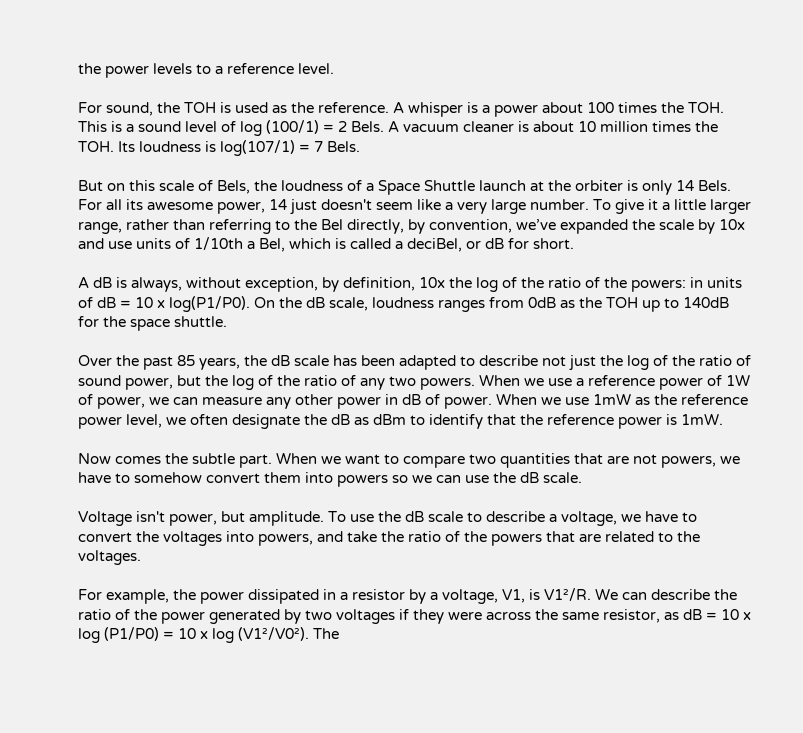the power levels to a reference level.

For sound, the TOH is used as the reference. A whisper is a power about 100 times the TOH. This is a sound level of log (100/1) = 2 Bels. A vacuum cleaner is about 10 million times the TOH. Its loudness is log(107/1) = 7 Bels.

But on this scale of Bels, the loudness of a Space Shuttle launch at the orbiter is only 14 Bels. For all its awesome power, 14 just doesn't seem like a very large number. To give it a little larger range, rather than referring to the Bel directly, by convention, we’ve expanded the scale by 10x and use units of 1/10th a Bel, which is called a deciBel, or dB for short.

A dB is always, without exception, by definition, 10x the log of the ratio of the powers: in units of dB = 10 x log(P1/P0). On the dB scale, loudness ranges from 0dB as the TOH up to 140dB for the space shuttle.

Over the past 85 years, the dB scale has been adapted to describe not just the log of the ratio of sound power, but the log of the ratio of any two powers. When we use a reference power of 1W of power, we can measure any other power in dB of power. When we use 1mW as the reference power level, we often designate the dB as dBm to identify that the reference power is 1mW.

Now comes the subtle part. When we want to compare two quantities that are not powers, we have to somehow convert them into powers so we can use the dB scale.

Voltage isn't power, but amplitude. To use the dB scale to describe a voltage, we have to convert the voltages into powers, and take the ratio of the powers that are related to the voltages.

For example, the power dissipated in a resistor by a voltage, V1, is V1²/R. We can describe the ratio of the power generated by two voltages if they were across the same resistor, as dB = 10 x log (P1/P0) = 10 x log (V1²/V0²). The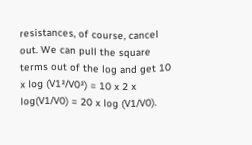resistances, of course, cancel out. We can pull the square terms out of the log and get 10 x log (V1²/V0²) = 10 x 2 x log(V1/V0) = 20 x log (V1/V0).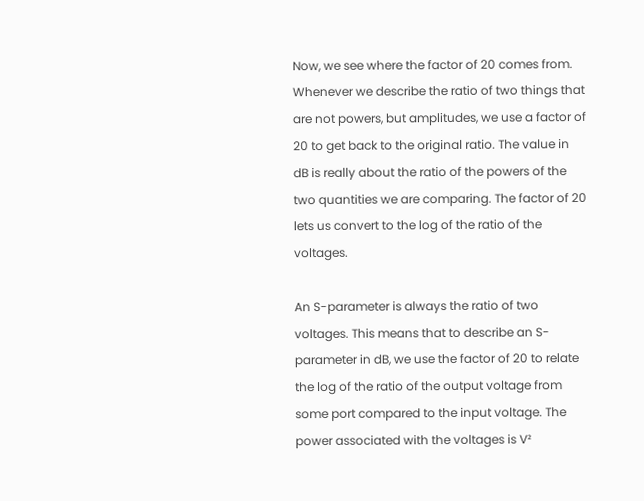Now, we see where the factor of 20 comes from. Whenever we describe the ratio of two things that are not powers, but amplitudes, we use a factor of 20 to get back to the original ratio. The value in dB is really about the ratio of the powers of the two quantities we are comparing. The factor of 20 lets us convert to the log of the ratio of the voltages.

An S-parameter is always the ratio of two voltages. This means that to describe an S-parameter in dB, we use the factor of 20 to relate the log of the ratio of the output voltage from some port compared to the input voltage. The power associated with the voltages is V²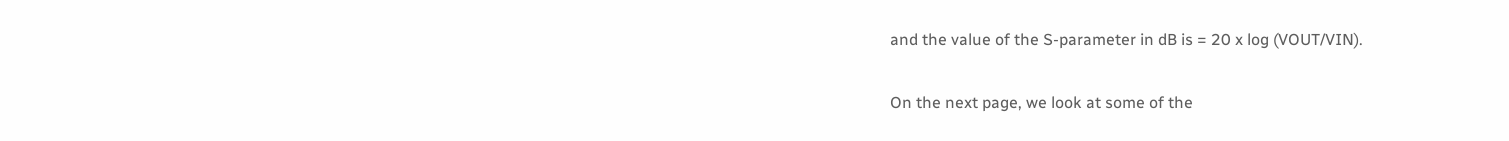and the value of the S-parameter in dB is = 20 x log (VOUT/VIN).

On the next page, we look at some of the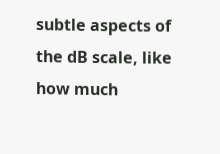subtle aspects of the dB scale, like how much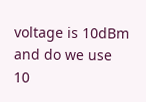voltage is 10dBm and do we use 10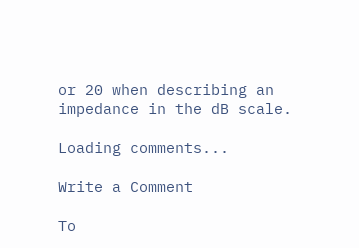or 20 when describing an impedance in the dB scale.

Loading comments...

Write a Comment

To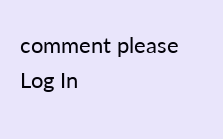comment please Log In